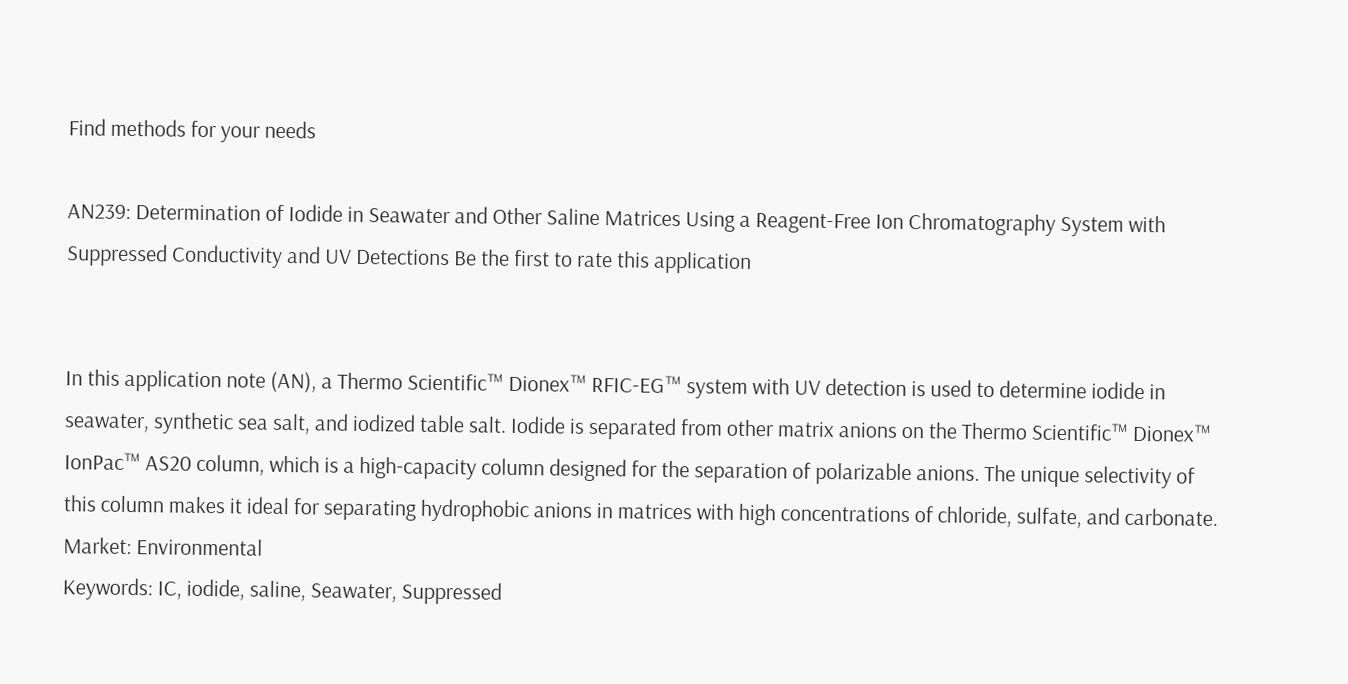Find methods for your needs

AN239: Determination of Iodide in Seawater and Other Saline Matrices Using a Reagent-Free Ion Chromatography System with Suppressed Conductivity and UV Detections Be the first to rate this application


In this application note (AN), a Thermo Scientific™ Dionex™ RFIC-EG™ system with UV detection is used to determine iodide in seawater, synthetic sea salt, and iodized table salt. Iodide is separated from other matrix anions on the Thermo Scientific™ Dionex™ IonPac™ AS20 column, which is a high-capacity column designed for the separation of polarizable anions. The unique selectivity of this column makes it ideal for separating hydrophobic anions in matrices with high concentrations of chloride, sulfate, and carbonate.
Market: Environmental
Keywords: IC, iodide, saline, Seawater, Suppressed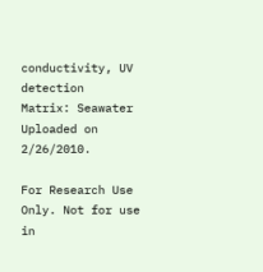conductivity, UV detection
Matrix: Seawater
Uploaded on 2/26/2010.

For Research Use Only. Not for use in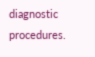diagnostic procedures.